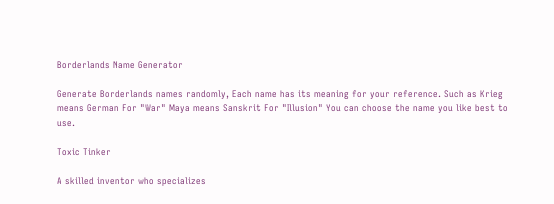Borderlands Name Generator

Generate Borderlands names randomly, Each name has its meaning for your reference. Such as Krieg means German For "War" Maya means Sanskrit For "Illusion" You can choose the name you like best to use.

Toxic Tinker

A skilled inventor who specializes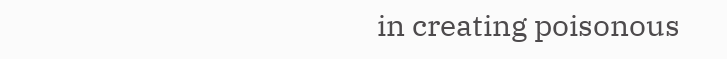in creating poisonous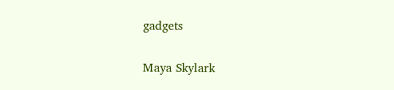gadgets

Maya Skylark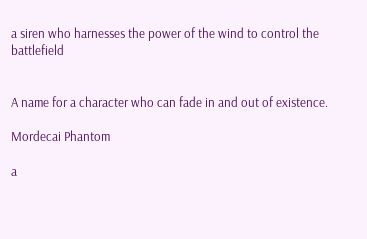a siren who harnesses the power of the wind to control the battlefield


A name for a character who can fade in and out of existence.

Mordecai Phantom

a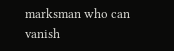marksman who can vanish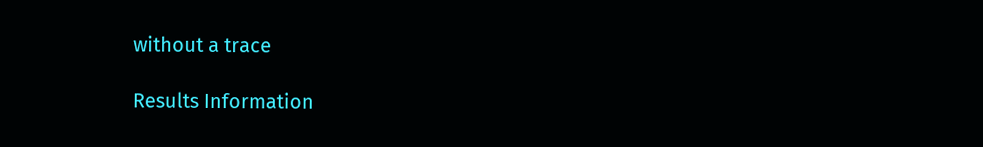without a trace

Results Information